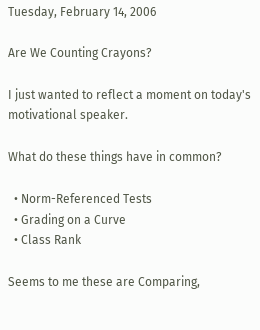Tuesday, February 14, 2006

Are We Counting Crayons?

I just wanted to reflect a moment on today's motivational speaker.

What do these things have in common?

  • Norm-Referenced Tests
  • Grading on a Curve
  • Class Rank

Seems to me these are Comparing,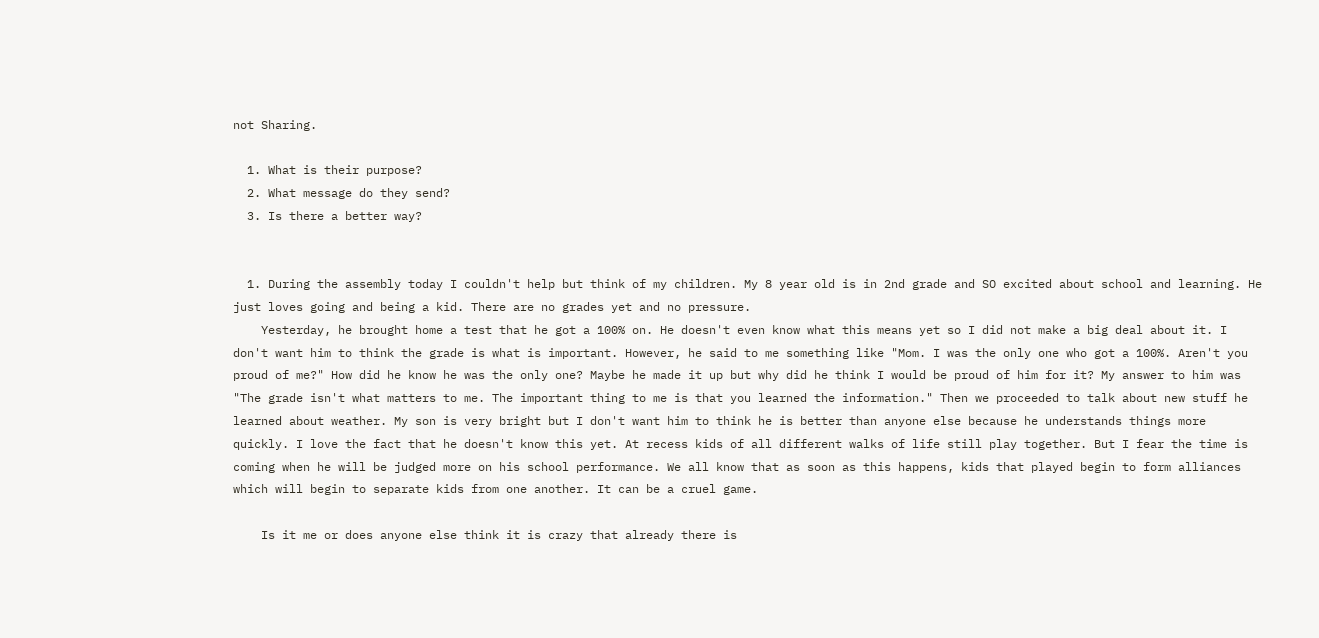not Sharing.

  1. What is their purpose?
  2. What message do they send?
  3. Is there a better way?


  1. During the assembly today I couldn't help but think of my children. My 8 year old is in 2nd grade and SO excited about school and learning. He just loves going and being a kid. There are no grades yet and no pressure.
    Yesterday, he brought home a test that he got a 100% on. He doesn't even know what this means yet so I did not make a big deal about it. I don't want him to think the grade is what is important. However, he said to me something like "Mom. I was the only one who got a 100%. Aren't you proud of me?" How did he know he was the only one? Maybe he made it up but why did he think I would be proud of him for it? My answer to him was "The grade isn't what matters to me. The important thing to me is that you learned the information." Then we proceeded to talk about new stuff he learned about weather. My son is very bright but I don't want him to think he is better than anyone else because he understands things more quickly. I love the fact that he doesn't know this yet. At recess kids of all different walks of life still play together. But I fear the time is coming when he will be judged more on his school performance. We all know that as soon as this happens, kids that played begin to form alliances which will begin to separate kids from one another. It can be a cruel game.

    Is it me or does anyone else think it is crazy that already there is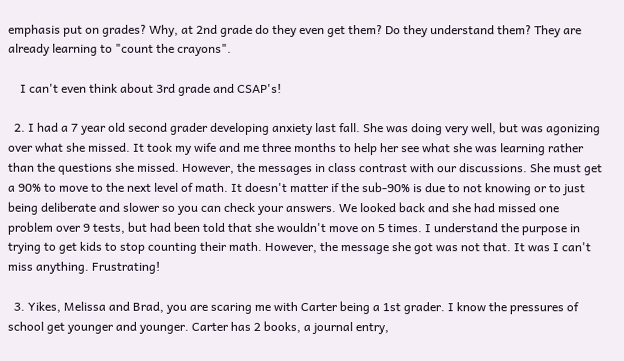emphasis put on grades? Why, at 2nd grade do they even get them? Do they understand them? They are already learning to "count the crayons".

    I can't even think about 3rd grade and CSAP's!

  2. I had a 7 year old second grader developing anxiety last fall. She was doing very well, but was agonizing over what she missed. It took my wife and me three months to help her see what she was learning rather than the questions she missed. However, the messages in class contrast with our discussions. She must get a 90% to move to the next level of math. It doesn't matter if the sub-90% is due to not knowing or to just being deliberate and slower so you can check your answers. We looked back and she had missed one problem over 9 tests, but had been told that she wouldn't move on 5 times. I understand the purpose in trying to get kids to stop counting their math. However, the message she got was not that. It was I can't miss anything. Frustrating!

  3. Yikes, Melissa and Brad, you are scaring me with Carter being a 1st grader. I know the pressures of school get younger and younger. Carter has 2 books, a journal entry,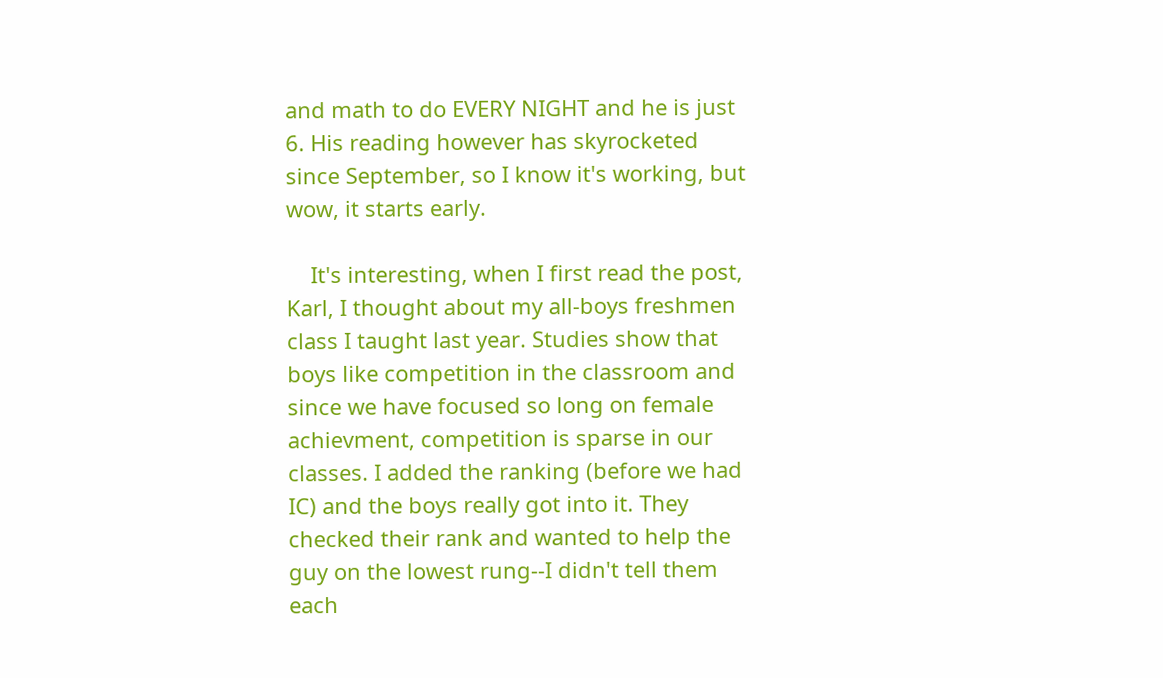and math to do EVERY NIGHT and he is just 6. His reading however has skyrocketed since September, so I know it's working, but wow, it starts early.

    It's interesting, when I first read the post, Karl, I thought about my all-boys freshmen class I taught last year. Studies show that boys like competition in the classroom and since we have focused so long on female achievment, competition is sparse in our classes. I added the ranking (before we had IC) and the boys really got into it. They checked their rank and wanted to help the guy on the lowest rung--I didn't tell them each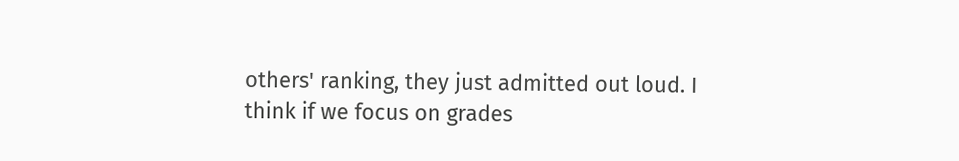others' ranking, they just admitted out loud. I think if we focus on grades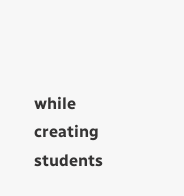while creating students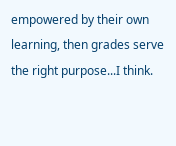empowered by their own learning, then grades serve the right purpose...I think.